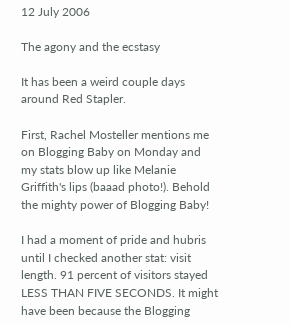12 July 2006

The agony and the ecstasy

It has been a weird couple days around Red Stapler.

First, Rachel Mosteller mentions me on Blogging Baby on Monday and my stats blow up like Melanie Griffith's lips (baaad photo!). Behold the mighty power of Blogging Baby!

I had a moment of pride and hubris until I checked another stat: visit length. 91 percent of visitors stayed LESS THAN FIVE SECONDS. It might have been because the Blogging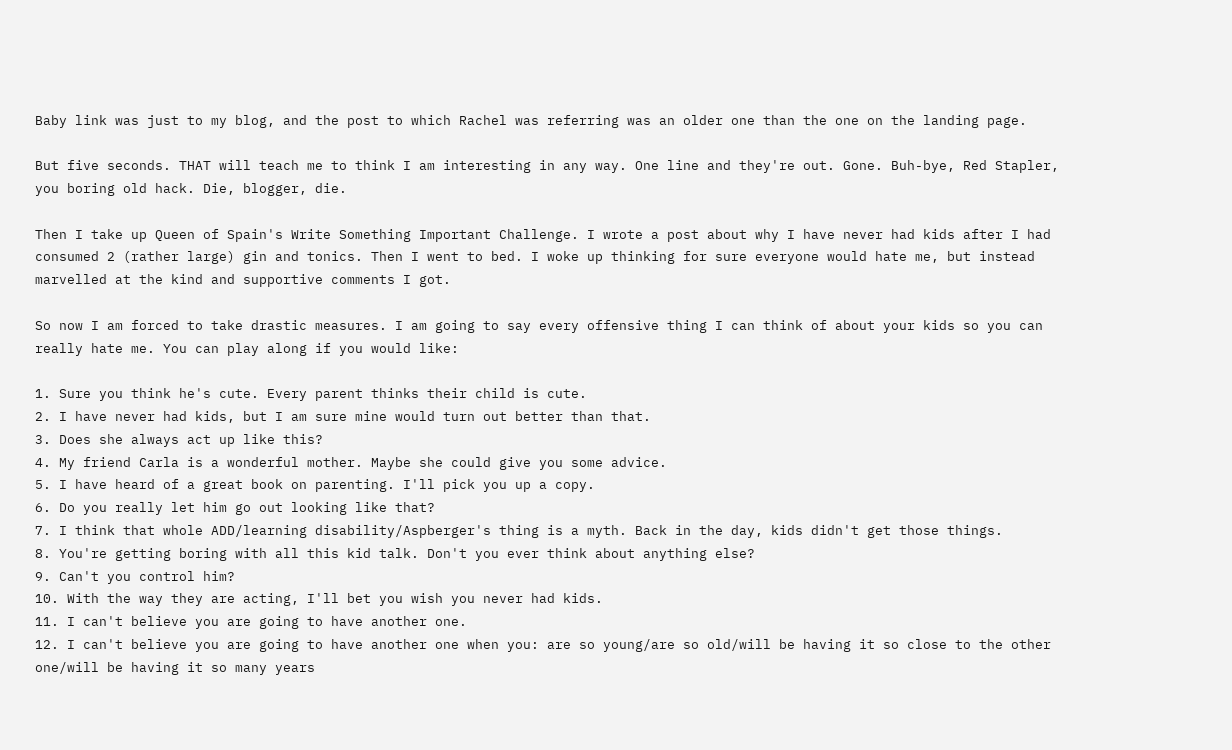Baby link was just to my blog, and the post to which Rachel was referring was an older one than the one on the landing page.

But five seconds. THAT will teach me to think I am interesting in any way. One line and they're out. Gone. Buh-bye, Red Stapler, you boring old hack. Die, blogger, die.

Then I take up Queen of Spain's Write Something Important Challenge. I wrote a post about why I have never had kids after I had consumed 2 (rather large) gin and tonics. Then I went to bed. I woke up thinking for sure everyone would hate me, but instead marvelled at the kind and supportive comments I got.

So now I am forced to take drastic measures. I am going to say every offensive thing I can think of about your kids so you can really hate me. You can play along if you would like:

1. Sure you think he's cute. Every parent thinks their child is cute.
2. I have never had kids, but I am sure mine would turn out better than that.
3. Does she always act up like this?
4. My friend Carla is a wonderful mother. Maybe she could give you some advice.
5. I have heard of a great book on parenting. I'll pick you up a copy.
6. Do you really let him go out looking like that?
7. I think that whole ADD/learning disability/Aspberger's thing is a myth. Back in the day, kids didn't get those things.
8. You're getting boring with all this kid talk. Don't you ever think about anything else?
9. Can't you control him?
10. With the way they are acting, I'll bet you wish you never had kids.
11. I can't believe you are going to have another one.
12. I can't believe you are going to have another one when you: are so young/are so old/will be having it so close to the other one/will be having it so many years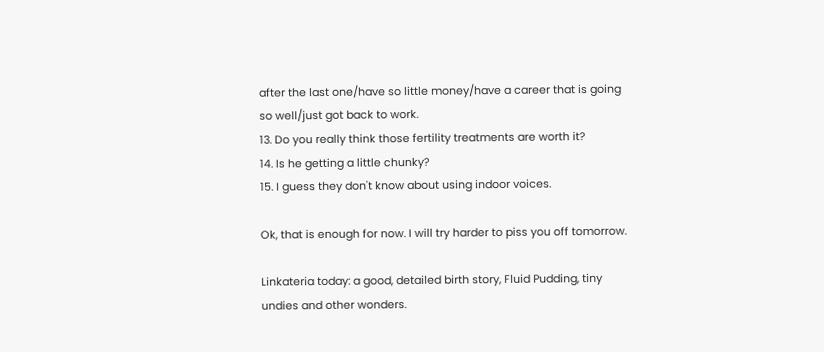after the last one/have so little money/have a career that is going so well/just got back to work.
13. Do you really think those fertility treatments are worth it?
14. Is he getting a little chunky?
15. I guess they don't know about using indoor voices.

Ok, that is enough for now. I will try harder to piss you off tomorrow.

Linkateria today: a good, detailed birth story, Fluid Pudding, tiny undies and other wonders.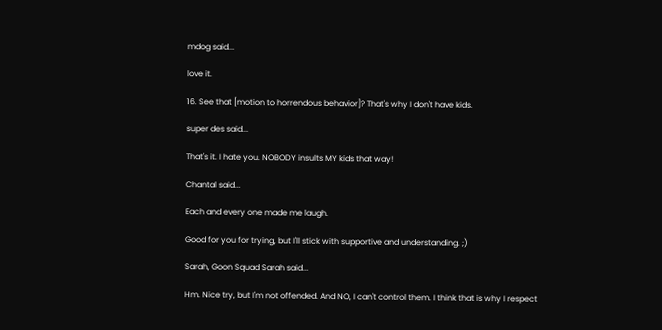mdog said...

love it.

16. See that [motion to horrendous behavior]? That's why I don't have kids.

super des said...

That's it. I hate you. NOBODY insults MY kids that way!

Chantal said...

Each and every one made me laugh.

Good for you for trying, but I'll stick with supportive and understanding. ;)

Sarah, Goon Squad Sarah said...

Hm. Nice try, but I'm not offended. And NO, I can't control them. I think that is why I respect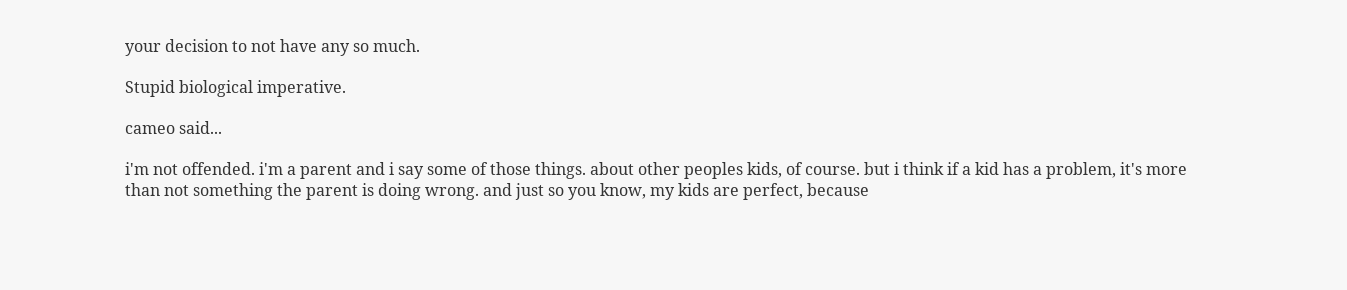your decision to not have any so much.

Stupid biological imperative.

cameo said...

i'm not offended. i'm a parent and i say some of those things. about other peoples kids, of course. but i think if a kid has a problem, it's more than not something the parent is doing wrong. and just so you know, my kids are perfect, because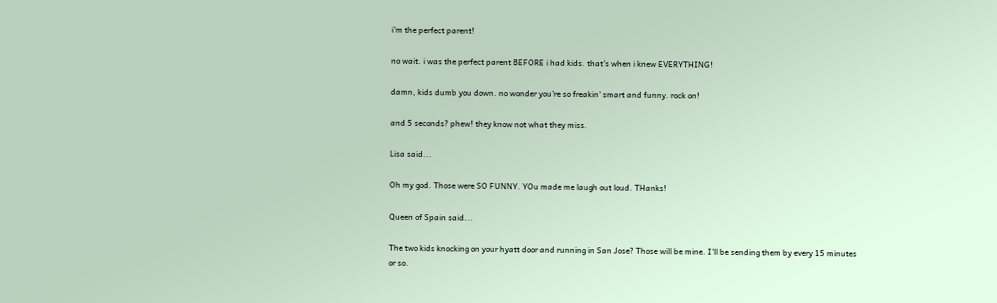i'm the perfect parent!

no wait. i was the perfect parent BEFORE i had kids. that's when i knew EVERYTHING!

damn, kids dumb you down. no wonder you're so freakin' smart and funny. rock on!

and 5 seconds? phew! they know not what they miss.

Lisa said...

Oh my god. Those were SO FUNNY. YOu made me laugh out loud. THanks!

Queen of Spain said...

The two kids knocking on your hyatt door and running in San Jose? Those will be mine. I'll be sending them by every 15 minutes or so.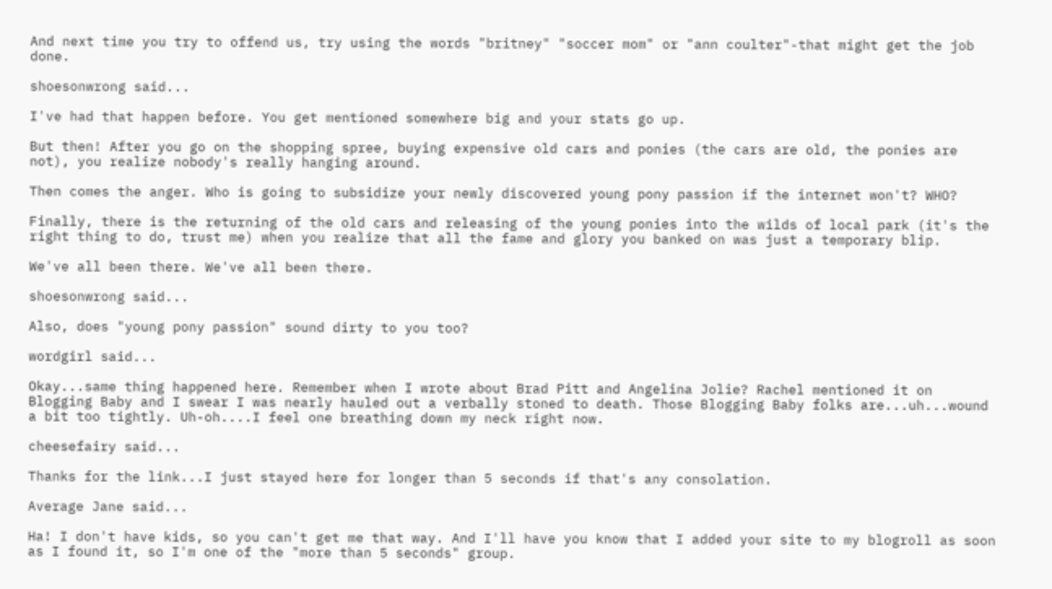And next time you try to offend us, try using the words "britney" "soccer mom" or "ann coulter"-that might get the job done.

shoesonwrong said...

I've had that happen before. You get mentioned somewhere big and your stats go up.

But then! After you go on the shopping spree, buying expensive old cars and ponies (the cars are old, the ponies are not), you realize nobody's really hanging around.

Then comes the anger. Who is going to subsidize your newly discovered young pony passion if the internet won't? WHO?

Finally, there is the returning of the old cars and releasing of the young ponies into the wilds of local park (it's the right thing to do, trust me) when you realize that all the fame and glory you banked on was just a temporary blip.

We've all been there. We've all been there.

shoesonwrong said...

Also, does "young pony passion" sound dirty to you too?

wordgirl said...

Okay...same thing happened here. Remember when I wrote about Brad Pitt and Angelina Jolie? Rachel mentioned it on Blogging Baby and I swear I was nearly hauled out a verbally stoned to death. Those Blogging Baby folks are...uh...wound a bit too tightly. Uh-oh....I feel one breathing down my neck right now.

cheesefairy said...

Thanks for the link...I just stayed here for longer than 5 seconds if that's any consolation.

Average Jane said...

Ha! I don't have kids, so you can't get me that way. And I'll have you know that I added your site to my blogroll as soon as I found it, so I'm one of the "more than 5 seconds" group.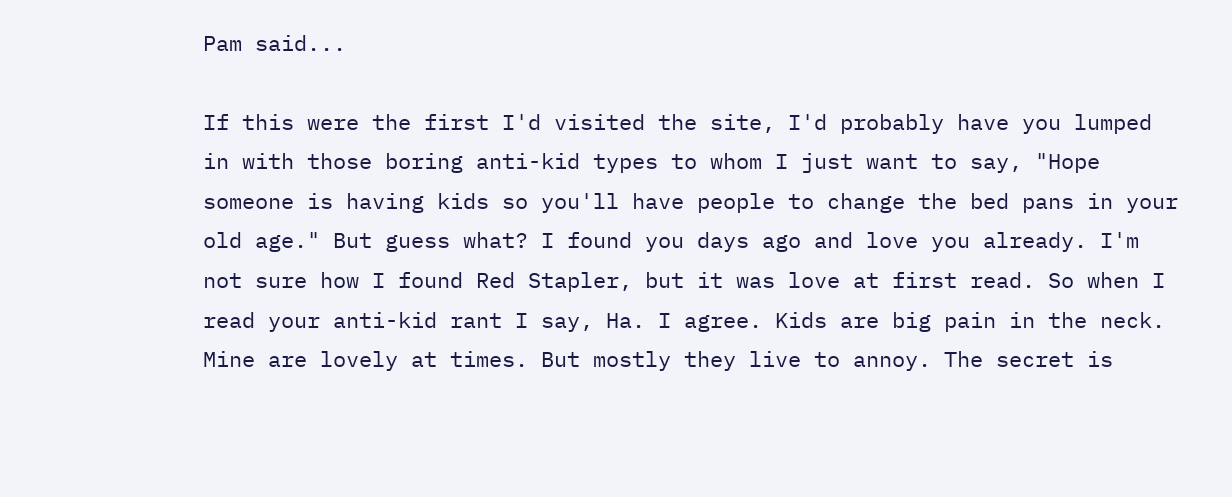Pam said...

If this were the first I'd visited the site, I'd probably have you lumped in with those boring anti-kid types to whom I just want to say, "Hope someone is having kids so you'll have people to change the bed pans in your old age." But guess what? I found you days ago and love you already. I'm not sure how I found Red Stapler, but it was love at first read. So when I read your anti-kid rant I say, Ha. I agree. Kids are big pain in the neck. Mine are lovely at times. But mostly they live to annoy. The secret is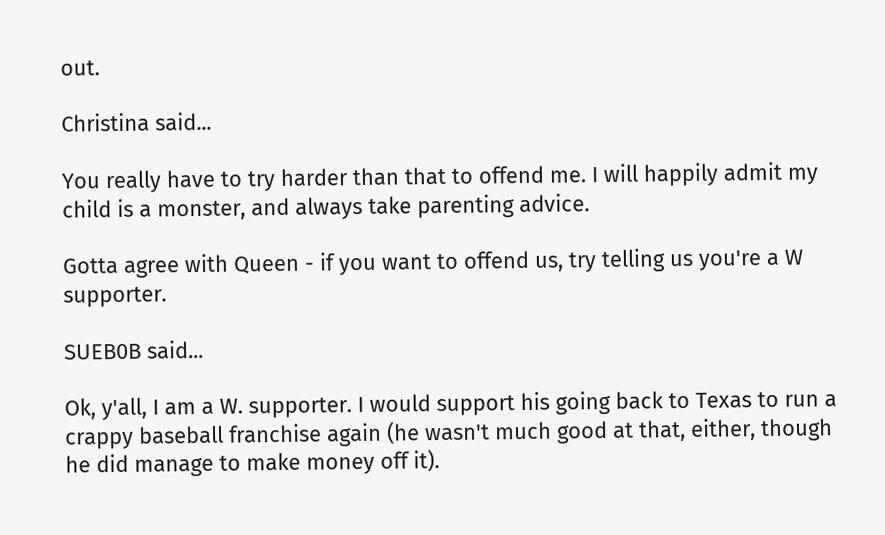out.

Christina said...

You really have to try harder than that to offend me. I will happily admit my child is a monster, and always take parenting advice.

Gotta agree with Queen - if you want to offend us, try telling us you're a W supporter.

SUEB0B said...

Ok, y'all, I am a W. supporter. I would support his going back to Texas to run a crappy baseball franchise again (he wasn't much good at that, either, though he did manage to make money off it).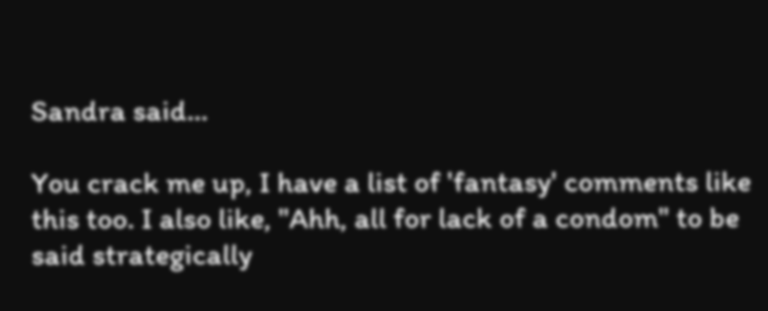Sandra said...

You crack me up, I have a list of 'fantasy' comments like this too. I also like, "Ahh, all for lack of a condom" to be said strategically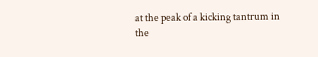at the peak of a kicking tantrum in the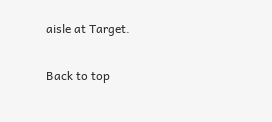aisle at Target.

Back to top